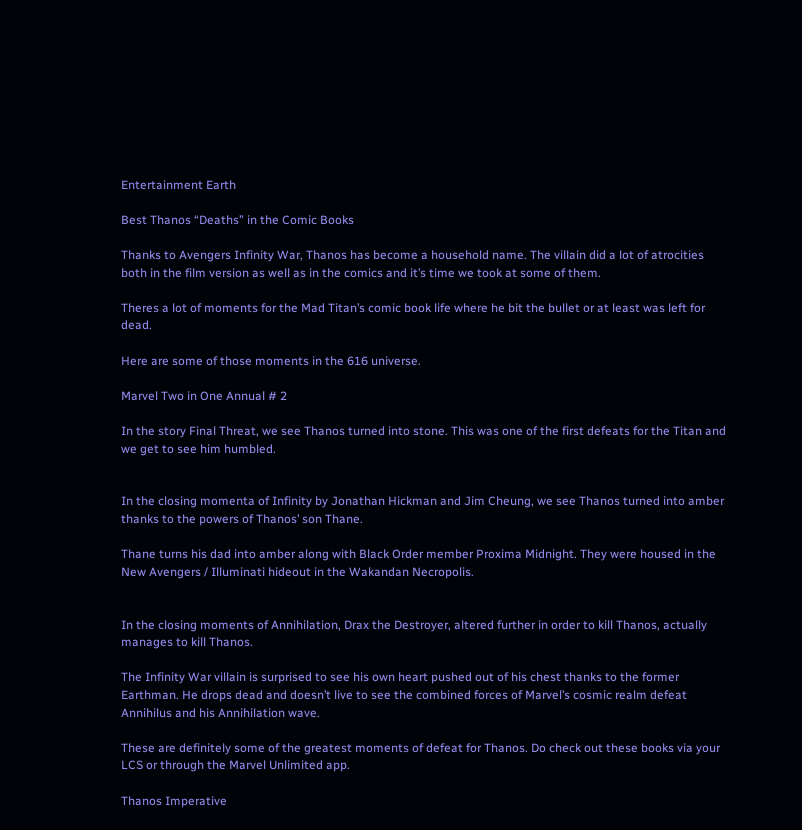Entertainment Earth

Best Thanos “Deaths” in the Comic Books

Thanks to Avengers Infinity War, Thanos has become a household name. The villain did a lot of atrocities both in the film version as well as in the comics and it’s time we took at some of them.

Theres a lot of moments for the Mad Titan’s comic book life where he bit the bullet or at least was left for dead.

Here are some of those moments in the 616 universe.

Marvel Two in One Annual # 2

In the story Final Threat, we see Thanos turned into stone. This was one of the first defeats for the Titan and we get to see him humbled.


In the closing momenta of Infinity by Jonathan Hickman and Jim Cheung, we see Thanos turned into amber thanks to the powers of Thanos’ son Thane.

Thane turns his dad into amber along with Black Order member Proxima Midnight. They were housed in the New Avengers / Illuminati hideout in the Wakandan Necropolis.


In the closing moments of Annihilation, Drax the Destroyer, altered further in order to kill Thanos, actually manages to kill Thanos.

The Infinity War villain is surprised to see his own heart pushed out of his chest thanks to the former Earthman. He drops dead and doesn’t live to see the combined forces of Marvel’s cosmic realm defeat Annihilus and his Annihilation wave.

These are definitely some of the greatest moments of defeat for Thanos. Do check out these books via your LCS or through the Marvel Unlimited app.

Thanos Imperative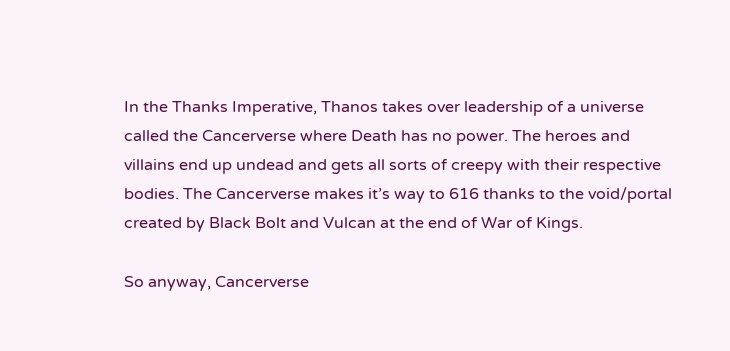In the Thanks Imperative, Thanos takes over leadership of a universe called the Cancerverse where Death has no power. The heroes and villains end up undead and gets all sorts of creepy with their respective bodies. The Cancerverse makes it’s way to 616 thanks to the void/portal created by Black Bolt and Vulcan at the end of War of Kings.

So anyway, Cancerverse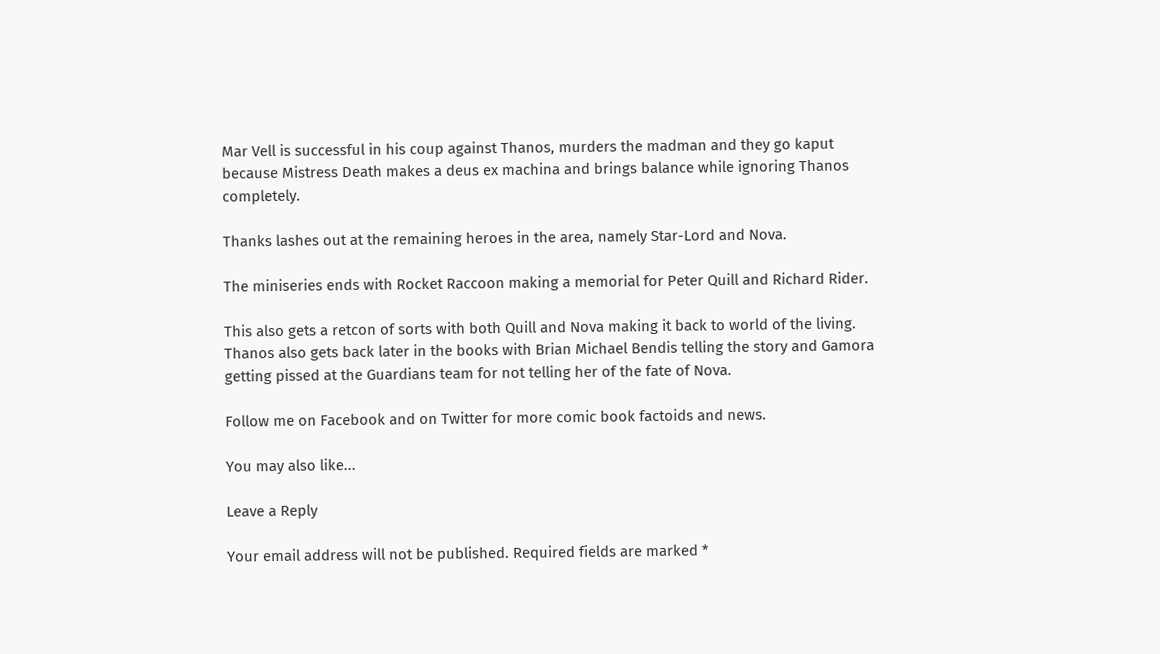Mar Vell is successful in his coup against Thanos, murders the madman and they go kaput because Mistress Death makes a deus ex machina and brings balance while ignoring Thanos completely.

Thanks lashes out at the remaining heroes in the area, namely Star-Lord and Nova.

The miniseries ends with Rocket Raccoon making a memorial for Peter Quill and Richard Rider.

This also gets a retcon of sorts with both Quill and Nova making it back to world of the living. Thanos also gets back later in the books with Brian Michael Bendis telling the story and Gamora getting pissed at the Guardians team for not telling her of the fate of Nova.

Follow me on Facebook and on Twitter for more comic book factoids and news.

You may also like...

Leave a Reply

Your email address will not be published. Required fields are marked *